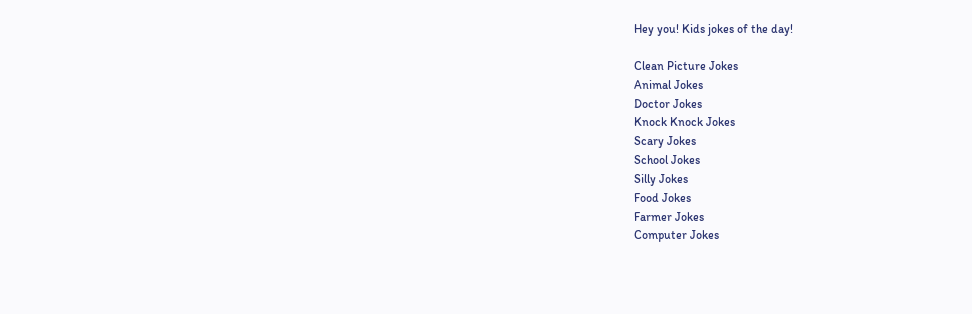Hey you! Kids jokes of the day!

Clean Picture Jokes
Animal Jokes
Doctor Jokes
Knock Knock Jokes
Scary Jokes
School Jokes
Silly Jokes
Food Jokes
Farmer Jokes
Computer Jokes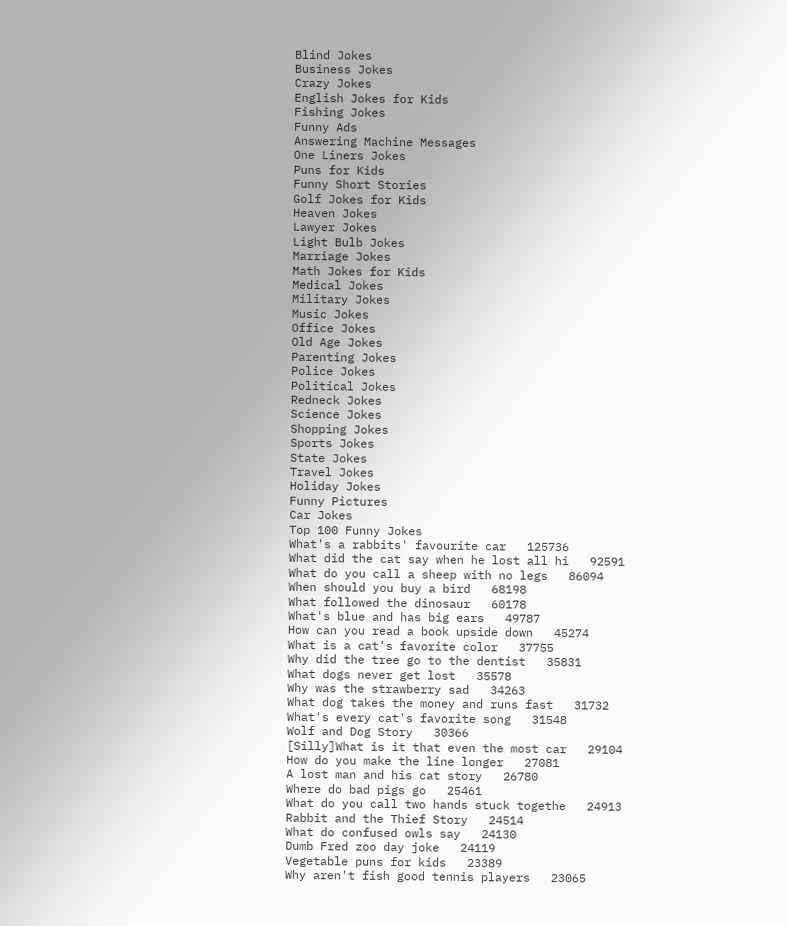Blind Jokes
Business Jokes
Crazy Jokes
English Jokes for Kids
Fishing Jokes
Funny Ads
Answering Machine Messages
One Liners Jokes
Puns for Kids
Funny Short Stories
Golf Jokes for Kids
Heaven Jokes
Lawyer Jokes
Light Bulb Jokes
Marriage Jokes
Math Jokes for Kids
Medical Jokes
Military Jokes
Music Jokes
Office Jokes
Old Age Jokes
Parenting Jokes
Police Jokes
Political Jokes
Redneck Jokes
Science Jokes
Shopping Jokes
Sports Jokes
State Jokes
Travel Jokes
Holiday Jokes
Funny Pictures
Car Jokes
Top 100 Funny Jokes
What's a rabbits' favourite car   125736
What did the cat say when he lost all hi   92591
What do you call a sheep with no legs   86094
When should you buy a bird   68198
What followed the dinosaur   60178
What's blue and has big ears   49787
How can you read a book upside down   45274
What is a cat's favorite color   37755
Why did the tree go to the dentist   35831
What dogs never get lost   35578
Why was the strawberry sad   34263
What dog takes the money and runs fast   31732
What's every cat's favorite song   31548
Wolf and Dog Story   30366
[Silly]What is it that even the most car   29104
How do you make the line longer   27081
A lost man and his cat story   26780
Where do bad pigs go   25461
What do you call two hands stuck togethe   24913
Rabbit and the Thief Story   24514
What do confused owls say   24130
Dumb Fred zoo day joke   24119
Vegetable puns for kids   23389
Why aren't fish good tennis players   23065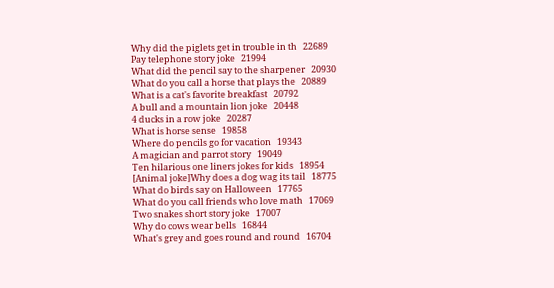Why did the piglets get in trouble in th   22689
Pay telephone story joke   21994
What did the pencil say to the sharpener   20930
What do you call a horse that plays the   20889
What is a cat's favorite breakfast   20792
A bull and a mountain lion joke   20448
4 ducks in a row joke   20287
What is horse sense   19858
Where do pencils go for vacation   19343
A magician and parrot story   19049
Ten hilarious one liners jokes for kids   18954
[Animal joke]Why does a dog wag its tail   18775
What do birds say on Halloween   17765
What do you call friends who love math   17069
Two snakes short story joke   17007
Why do cows wear bells   16844
What's grey and goes round and round   16704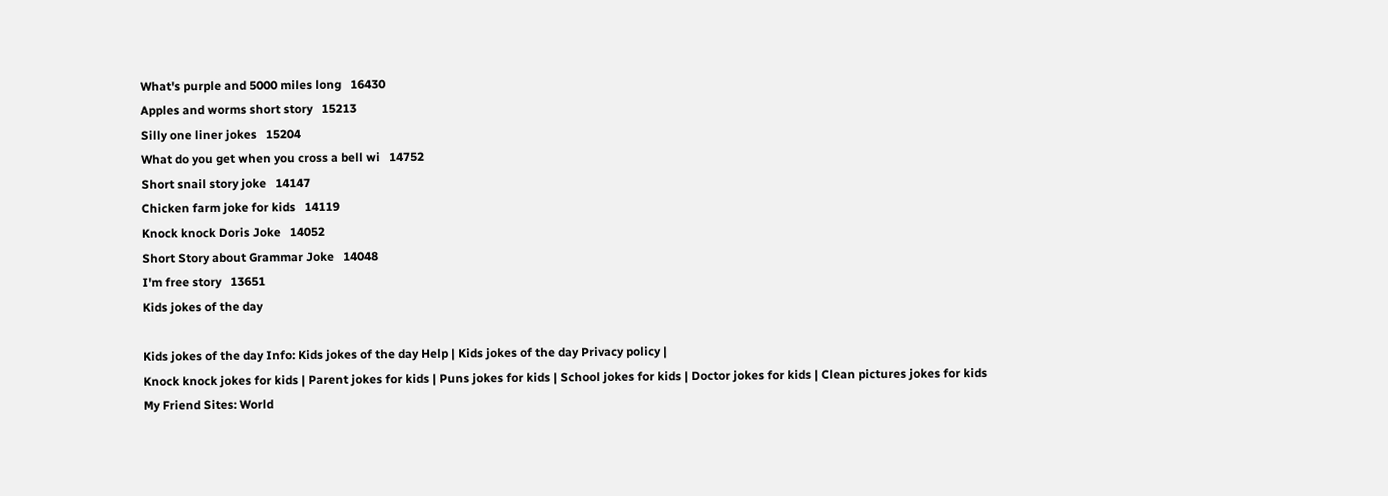What's purple and 5000 miles long   16430
Apples and worms short story   15213
Silly one liner jokes   15204
What do you get when you cross a bell wi   14752
Short snail story joke   14147
Chicken farm joke for kids   14119
Knock knock Doris Joke   14052
Short Story about Grammar Joke   14048
I'm free story   13651
Kids jokes of the day

Kids jokes of the day Info: Kids jokes of the day Help | Kids jokes of the day Privacy policy |
Knock knock jokes for kids | Parent jokes for kids | Puns jokes for kids | School jokes for kids | Doctor jokes for kids | Clean pictures jokes for kids
My Friend Sites: World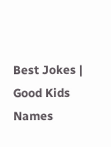Best Jokes | Good Kids Names